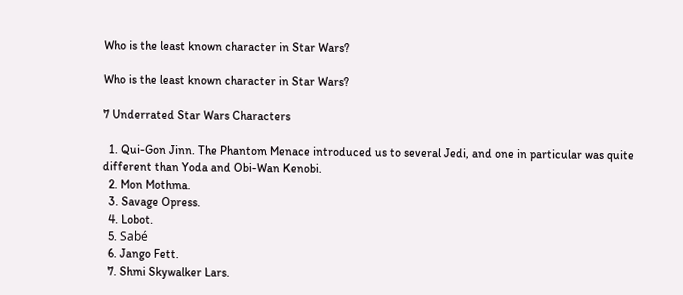Who is the least known character in Star Wars?

Who is the least known character in Star Wars?

7 Underrated Star Wars Characters

  1. Qui-Gon Jinn. The Phantom Menace introduced us to several Jedi, and one in particular was quite different than Yoda and Obi-Wan Kenobi.
  2. Mon Mothma.
  3. Savage Opress.
  4. Lobot.
  5. Sabé
  6. Jango Fett.
  7. Shmi Skywalker Lars.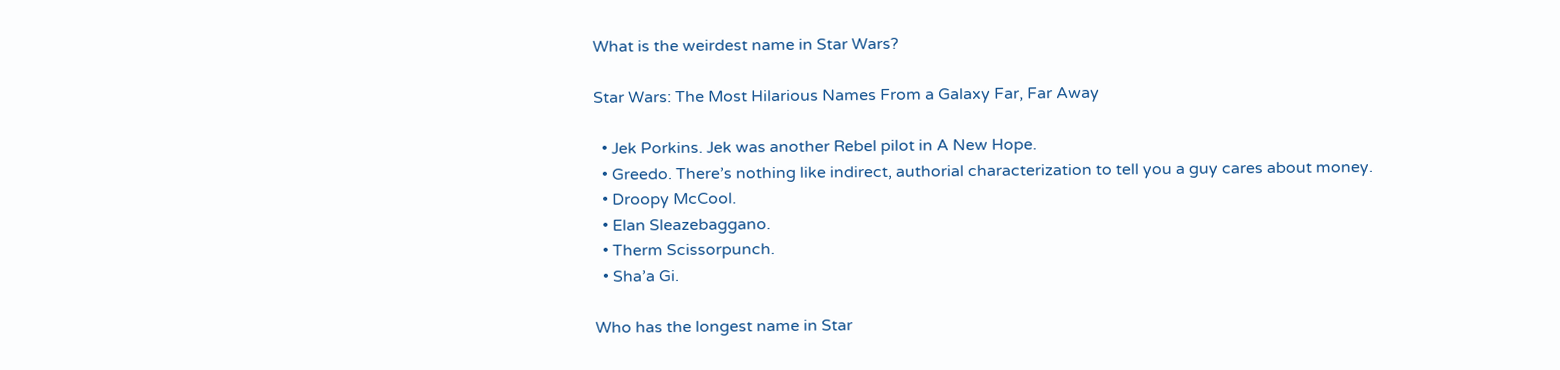What is the weirdest name in Star Wars?

Star Wars: The Most Hilarious Names From a Galaxy Far, Far Away

  • Jek Porkins. Jek was another Rebel pilot in A New Hope.
  • Greedo. There’s nothing like indirect, authorial characterization to tell you a guy cares about money.
  • Droopy McCool.
  • Elan Sleazebaggano.
  • Therm Scissorpunch.
  • Sha’a Gi.

Who has the longest name in Star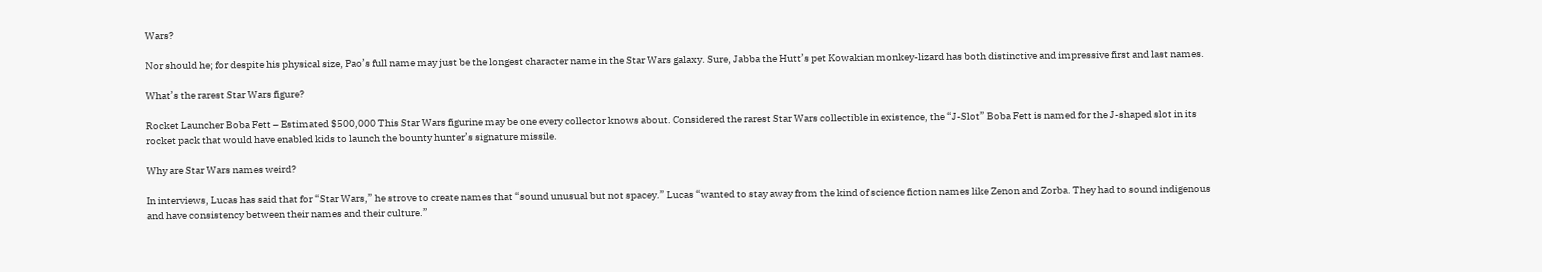Wars?

Nor should he; for despite his physical size, Pao’s full name may just be the longest character name in the Star Wars galaxy. Sure, Jabba the Hutt’s pet Kowakian monkey-lizard has both distinctive and impressive first and last names.

What’s the rarest Star Wars figure?

Rocket Launcher Boba Fett – Estimated $500,000 This Star Wars figurine may be one every collector knows about. Considered the rarest Star Wars collectible in existence, the “J-Slot” Boba Fett is named for the J-shaped slot in its rocket pack that would have enabled kids to launch the bounty hunter’s signature missile.

Why are Star Wars names weird?

In interviews, Lucas has said that for “Star Wars,” he strove to create names that “sound unusual but not spacey.” Lucas “wanted to stay away from the kind of science fiction names like Zenon and Zorba. They had to sound indigenous and have consistency between their names and their culture.”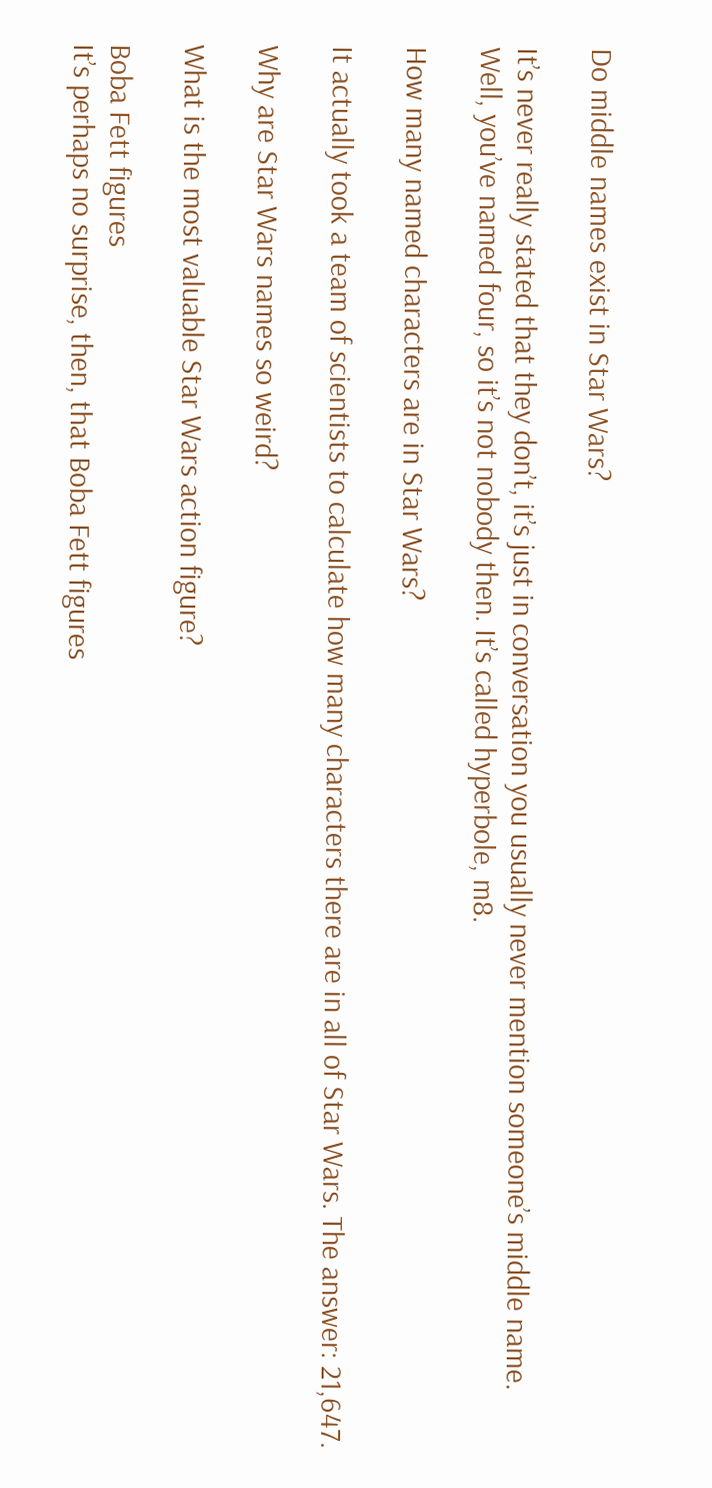Do middle names exist in Star Wars?

It’s never really stated that they don’t, it’s just in conversation you usually never mention someone’s middle name. Well, you’ve named four, so it’s not nobody then. It’s called hyperbole, m8.

How many named characters are in Star Wars?

It actually took a team of scientists to calculate how many characters there are in all of Star Wars. The answer: 21,647.

Why are Star Wars names so weird?

What is the most valuable Star Wars action figure?

Boba Fett figures
It’s perhaps no surprise, then, that Boba Fett figures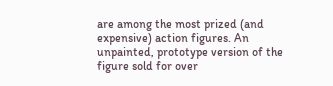are among the most prized (and expensive) action figures. An unpainted, prototype version of the figure sold for over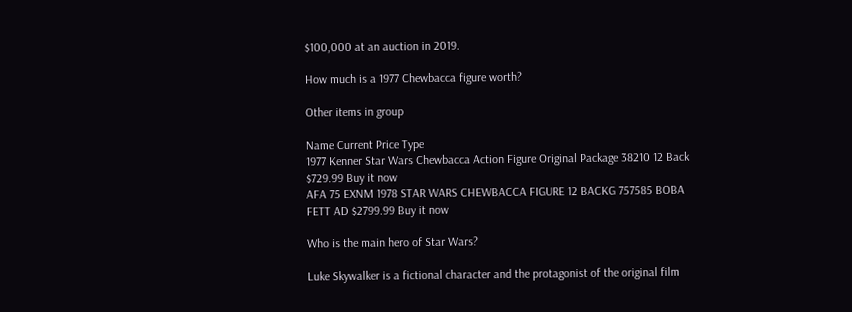$100,000 at an auction in 2019.

How much is a 1977 Chewbacca figure worth?

Other items in group

Name Current Price Type
1977 Kenner Star Wars Chewbacca Action Figure Original Package 38210 12 Back $729.99 Buy it now
AFA 75 EXNM 1978 STAR WARS CHEWBACCA FIGURE 12 BACKG 757585 BOBA FETT AD $2799.99 Buy it now

Who is the main hero of Star Wars?

Luke Skywalker is a fictional character and the protagonist of the original film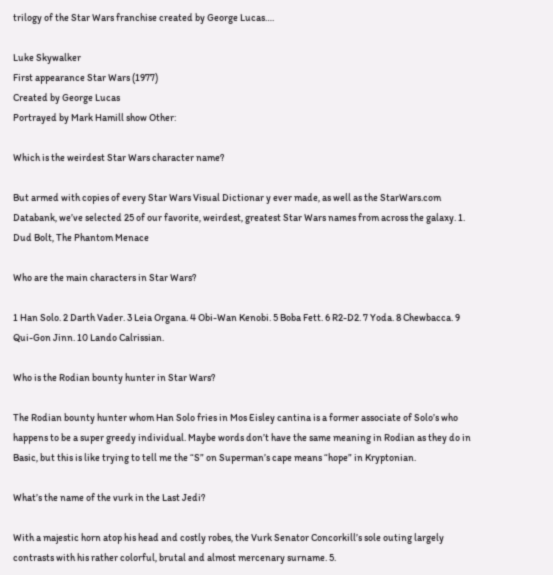trilogy of the Star Wars franchise created by George Lucas….

Luke Skywalker
First appearance Star Wars (1977)
Created by George Lucas
Portrayed by Mark Hamill show Other:

Which is the weirdest Star Wars character name?

But armed with copies of every Star Wars Visual Dictionar y ever made, as well as the StarWars.com Databank, we’ve selected 25 of our favorite, weirdest, greatest Star Wars names from across the galaxy. 1. Dud Bolt, The Phantom Menace

Who are the main characters in Star Wars?

1 Han Solo. 2 Darth Vader. 3 Leia Organa. 4 Obi-Wan Kenobi. 5 Boba Fett. 6 R2-D2. 7 Yoda. 8 Chewbacca. 9 Qui-Gon Jinn. 10 Lando Calrissian.

Who is the Rodian bounty hunter in Star Wars?

The Rodian bounty hunter whom Han Solo fries in Mos Eisley cantina is a former associate of Solo’s who happens to be a super greedy individual. Maybe words don’t have the same meaning in Rodian as they do in Basic, but this is like trying to tell me the “S” on Superman’s cape means “hope” in Kryptonian.

What’s the name of the vurk in the Last Jedi?

With a majestic horn atop his head and costly robes, the Vurk Senator Concorkill’s sole outing largely contrasts with his rather colorful, brutal and almost mercenary surname. 5.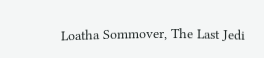Loatha Sommover, The Last Jedi